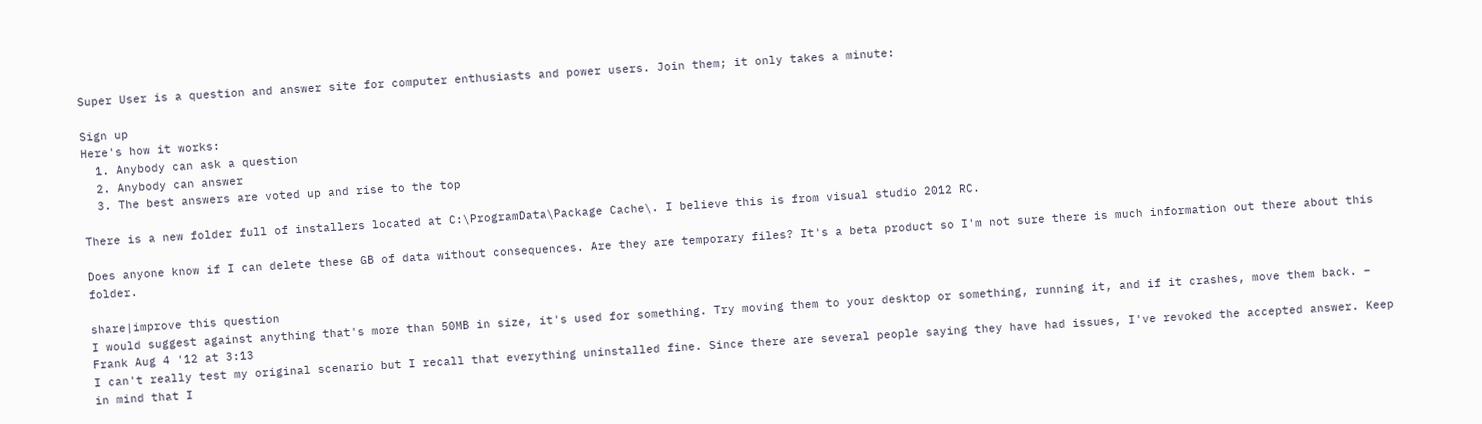Super User is a question and answer site for computer enthusiasts and power users. Join them; it only takes a minute:

Sign up
Here's how it works:
  1. Anybody can ask a question
  2. Anybody can answer
  3. The best answers are voted up and rise to the top

There is a new folder full of installers located at C:\ProgramData\Package Cache\. I believe this is from visual studio 2012 RC.

Does anyone know if I can delete these GB of data without consequences. Are they are temporary files? It's a beta product so I'm not sure there is much information out there about this folder.

share|improve this question
I would suggest against anything that's more than 50MB in size, it's used for something. Try moving them to your desktop or something, running it, and if it crashes, move them back. – Frank Aug 4 '12 at 3:13
I can't really test my original scenario but I recall that everything uninstalled fine. Since there are several people saying they have had issues, I've revoked the accepted answer. Keep in mind that I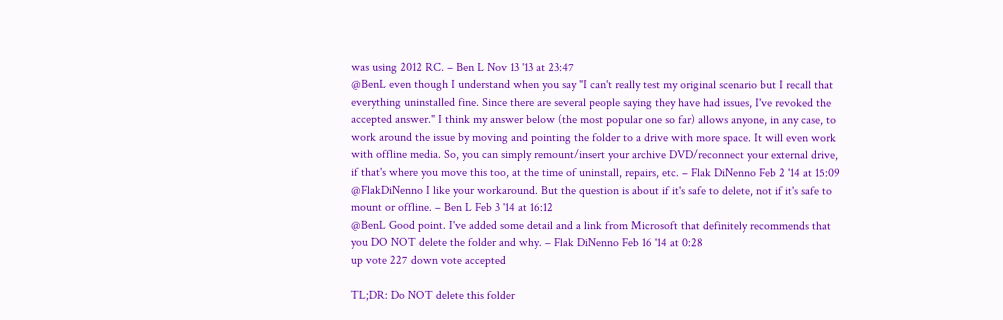was using 2012 RC. – Ben L Nov 13 '13 at 23:47
@BenL even though I understand when you say "I can't really test my original scenario but I recall that everything uninstalled fine. Since there are several people saying they have had issues, I've revoked the accepted answer." I think my answer below (the most popular one so far) allows anyone, in any case, to work around the issue by moving and pointing the folder to a drive with more space. It will even work with offline media. So, you can simply remount/insert your archive DVD/reconnect your external drive, if that's where you move this too, at the time of uninstall, repairs, etc. – Flak DiNenno Feb 2 '14 at 15:09
@FlakDiNenno I like your workaround. But the question is about if it's safe to delete, not if it's safe to mount or offline. – Ben L Feb 3 '14 at 16:12
@BenL Good point. I've added some detail and a link from Microsoft that definitely recommends that you DO NOT delete the folder and why. – Flak DiNenno Feb 16 '14 at 0:28
up vote 227 down vote accepted

TL;DR: Do NOT delete this folder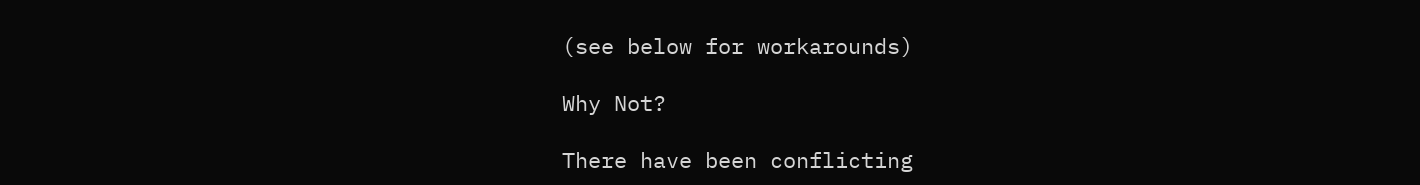(see below for workarounds)

Why Not?

There have been conflicting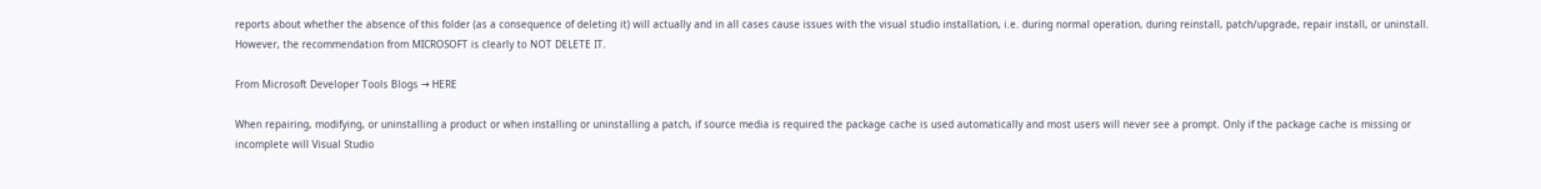reports about whether the absence of this folder (as a consequence of deleting it) will actually and in all cases cause issues with the visual studio installation, i.e. during normal operation, during reinstall, patch/upgrade, repair install, or uninstall. However, the recommendation from MICROSOFT is clearly to NOT DELETE IT.

From Microsoft Developer Tools Blogs → HERE

When repairing, modifying, or uninstalling a product or when installing or uninstalling a patch, if source media is required the package cache is used automatically and most users will never see a prompt. Only if the package cache is missing or incomplete will Visual Studio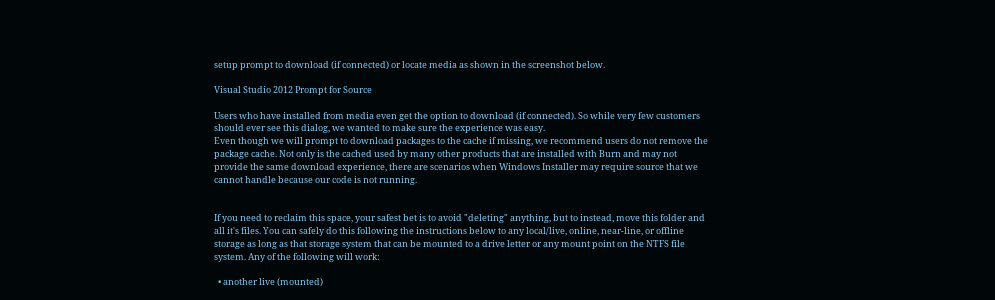setup prompt to download (if connected) or locate media as shown in the screenshot below.

Visual Studio 2012 Prompt for Source

Users who have installed from media even get the option to download (if connected). So while very few customers should ever see this dialog, we wanted to make sure the experience was easy.
Even though we will prompt to download packages to the cache if missing, we recommend users do not remove the package cache. Not only is the cached used by many other products that are installed with Burn and may not provide the same download experience, there are scenarios when Windows Installer may require source that we cannot handle because our code is not running.


If you need to reclaim this space, your safest bet is to avoid "deleting" anything, but to instead, move this folder and all it's files. You can safely do this following the instructions below to any local/live, online, near-line, or offline storage as long as that storage system that can be mounted to a drive letter or any mount point on the NTFS file system. Any of the following will work:

  • another live (mounted)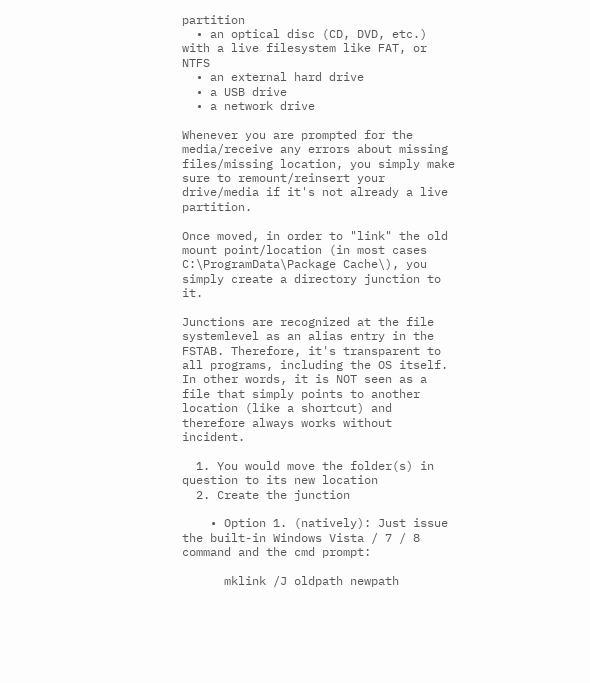partition
  • an optical disc (CD, DVD, etc.) with a live filesystem like FAT, or NTFS
  • an external hard drive
  • a USB drive
  • a network drive

Whenever you are prompted for the media/receive any errors about missing files/missing location, you simply make sure to remount/reinsert your drive/media if it's not already a live partition.

Once moved, in order to "link" the old mount point/location (in most cases C:\ProgramData\Package Cache\), you simply create a directory junction to it.

Junctions are recognized at the file systemlevel as an alias entry in the FSTAB. Therefore, it's transparent to all programs, including the OS itself. In other words, it is NOT seen as a file that simply points to another location (like a shortcut) and therefore always works without incident.

  1. You would move the folder(s) in question to its new location
  2. Create the junction

    • Option 1. (natively): Just issue the built-in Windows Vista / 7 / 8 command and the cmd prompt:

      mklink /J oldpath newpath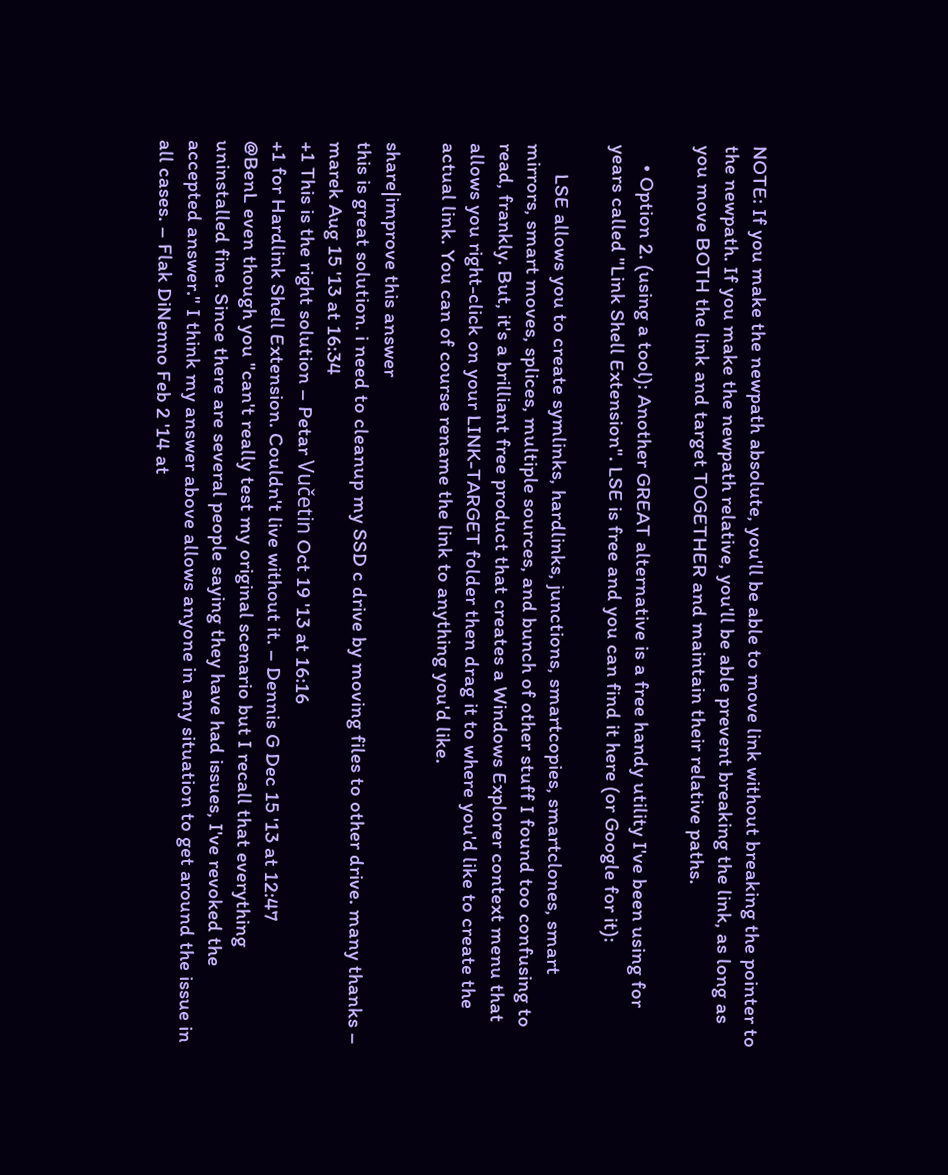NOTE: If you make the newpath absolute, you'll be able to move link without breaking the pointer to the newpath. If you make the newpath relative, you'll be able prevent breaking the link, as long as you move BOTH the link and target TOGETHER and maintain their relative paths.

    • Option 2. (using a tool): Another GREAT alternative is a free handy utility I've been using for years called "Link Shell Extension". LSE is free and you can find it here (or Google for it):

      LSE allows you to create symlinks, hardlinks, junctions, smartcopies, smartclones, smart mirrors, smart moves, splices, multiple sources, and bunch of other stuff I found too confusing to read, frankly. But, it's a brilliant free product that creates a Windows Explorer context menu that allows you right-click on your LINK-TARGET folder then drag it to where you'd like to create the actual link. You can of course rename the link to anything you'd like.

share|improve this answer
this is great solution. i need to cleanup my SSD c drive by moving files to other drive. many thanks – marek Aug 15 '13 at 16:34
+1 This is the right solution – Petar Vučetin Oct 19 '13 at 16:16
+1 for Hardlink Shell Extension. Couldn't live without it. – Dennis G Dec 15 '13 at 12:47
@BenL even though you "can't really test my original scenario but I recall that everything uninstalled fine. Since there are several people saying they have had issues, I've revoked the accepted answer." I think my answer above allows anyone in any situation to get around the issue in all cases. – Flak DiNenno Feb 2 '14 at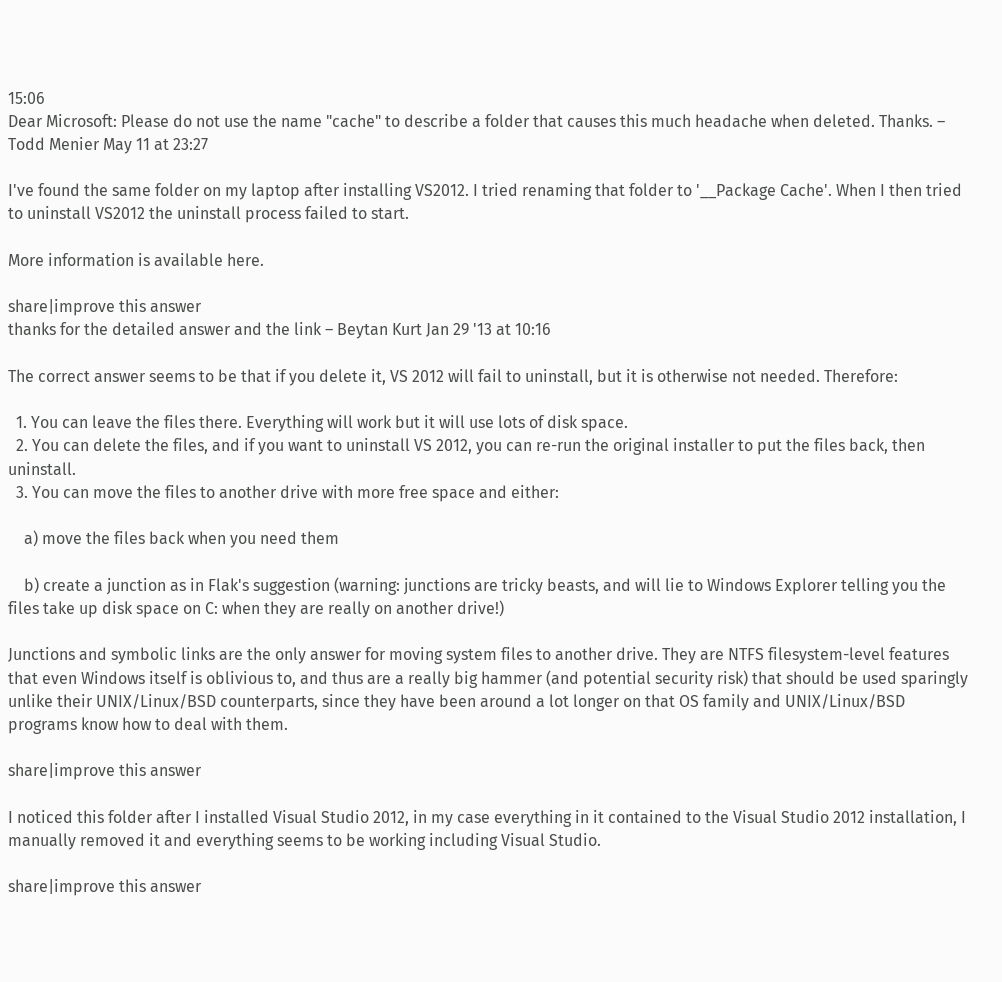15:06
Dear Microsoft: Please do not use the name "cache" to describe a folder that causes this much headache when deleted. Thanks. – Todd Menier May 11 at 23:27

I've found the same folder on my laptop after installing VS2012. I tried renaming that folder to '__Package Cache'. When I then tried to uninstall VS2012 the uninstall process failed to start.

More information is available here.

share|improve this answer
thanks for the detailed answer and the link – Beytan Kurt Jan 29 '13 at 10:16

The correct answer seems to be that if you delete it, VS 2012 will fail to uninstall, but it is otherwise not needed. Therefore:

  1. You can leave the files there. Everything will work but it will use lots of disk space.
  2. You can delete the files, and if you want to uninstall VS 2012, you can re-run the original installer to put the files back, then uninstall.
  3. You can move the files to another drive with more free space and either:

    a) move the files back when you need them

    b) create a junction as in Flak's suggestion (warning: junctions are tricky beasts, and will lie to Windows Explorer telling you the files take up disk space on C: when they are really on another drive!)

Junctions and symbolic links are the only answer for moving system files to another drive. They are NTFS filesystem-level features that even Windows itself is oblivious to, and thus are a really big hammer (and potential security risk) that should be used sparingly unlike their UNIX/Linux/BSD counterparts, since they have been around a lot longer on that OS family and UNIX/Linux/BSD programs know how to deal with them.

share|improve this answer

I noticed this folder after I installed Visual Studio 2012, in my case everything in it contained to the Visual Studio 2012 installation, I manually removed it and everything seems to be working including Visual Studio.

share|improve this answer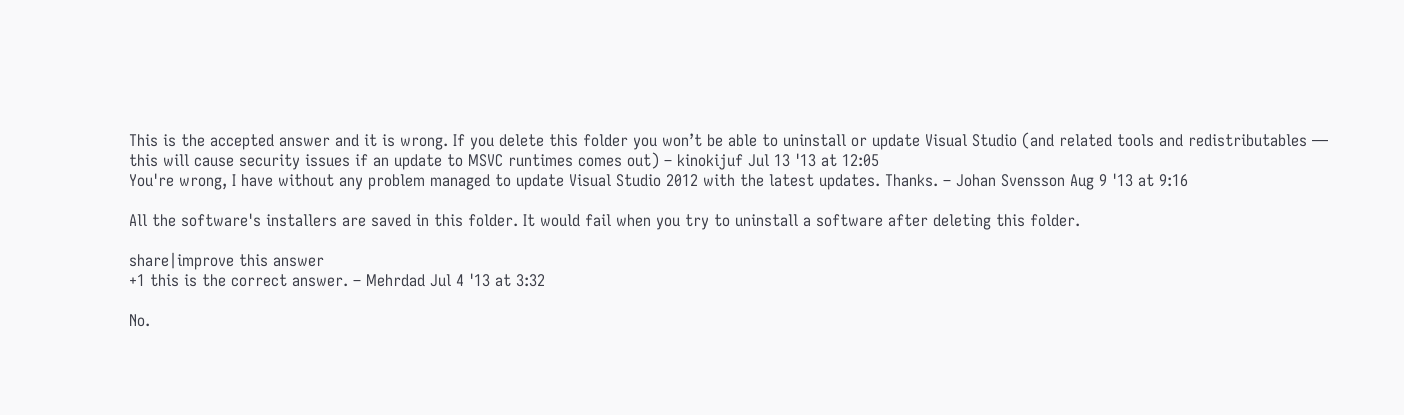This is the accepted answer and it is wrong. If you delete this folder you won’t be able to uninstall or update Visual Studio (and related tools and redistributables — this will cause security issues if an update to MSVC runtimes comes out) – kinokijuf Jul 13 '13 at 12:05
You're wrong, I have without any problem managed to update Visual Studio 2012 with the latest updates. Thanks. – Johan Svensson Aug 9 '13 at 9:16

All the software's installers are saved in this folder. It would fail when you try to uninstall a software after deleting this folder.

share|improve this answer
+1 this is the correct answer. – Mehrdad Jul 4 '13 at 3:32

No.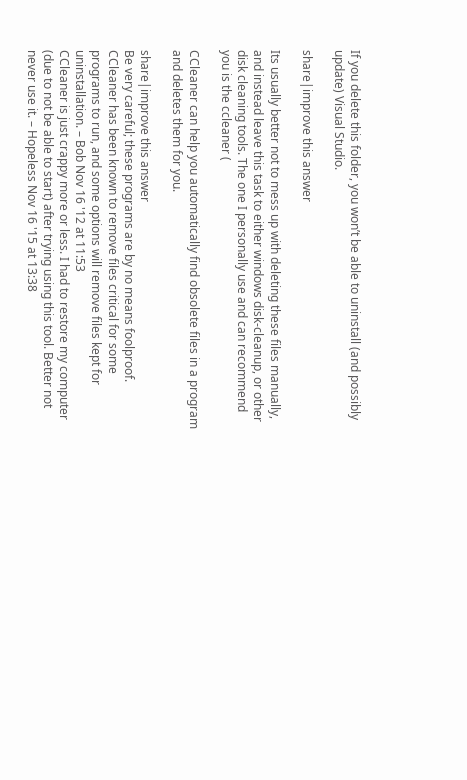If you delete this folder, you won’t be able to uninstall (and possibly update) Visual Studio.

share|improve this answer

Its usually better not to mess up with deleting these files manually, and instead leave this task to either windows disk-cleanup, or other disk cleaning tools. The one I personally use and can recommend you is the ccleaner (

CCleaner can help you automatically find obsolete files in a program and deletes them for you.

share|improve this answer
Be very careful; these programs are by no means foolproof. CCleaner has been known to remove files critical for some programs to run, and some options will remove files kept for uninstallation. – Bob Nov 16 '12 at 11:53
CCleaner is just crappy more or less. I had to restore my computer (due to not be able to start) after trying using this tool. Better not never use it. – Hopeless Nov 16 '15 at 13:38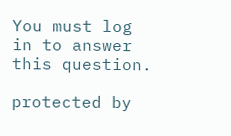You must log in to answer this question.

protected by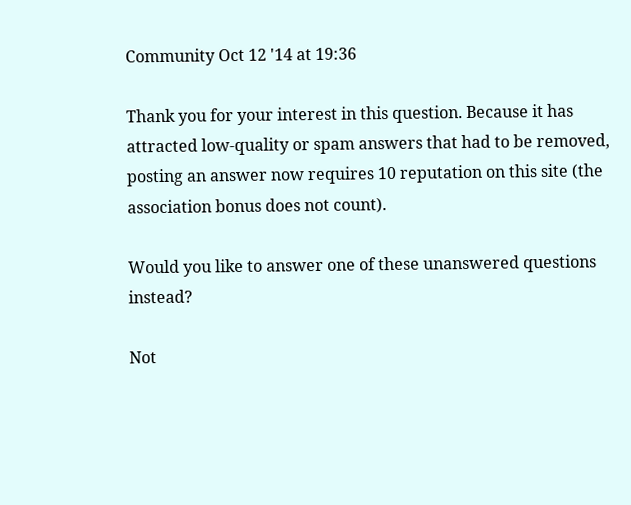Community Oct 12 '14 at 19:36

Thank you for your interest in this question. Because it has attracted low-quality or spam answers that had to be removed, posting an answer now requires 10 reputation on this site (the association bonus does not count).

Would you like to answer one of these unanswered questions instead?

Not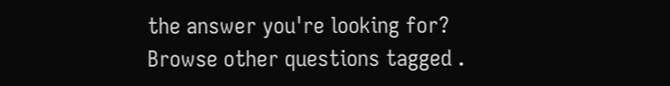the answer you're looking for? Browse other questions tagged .